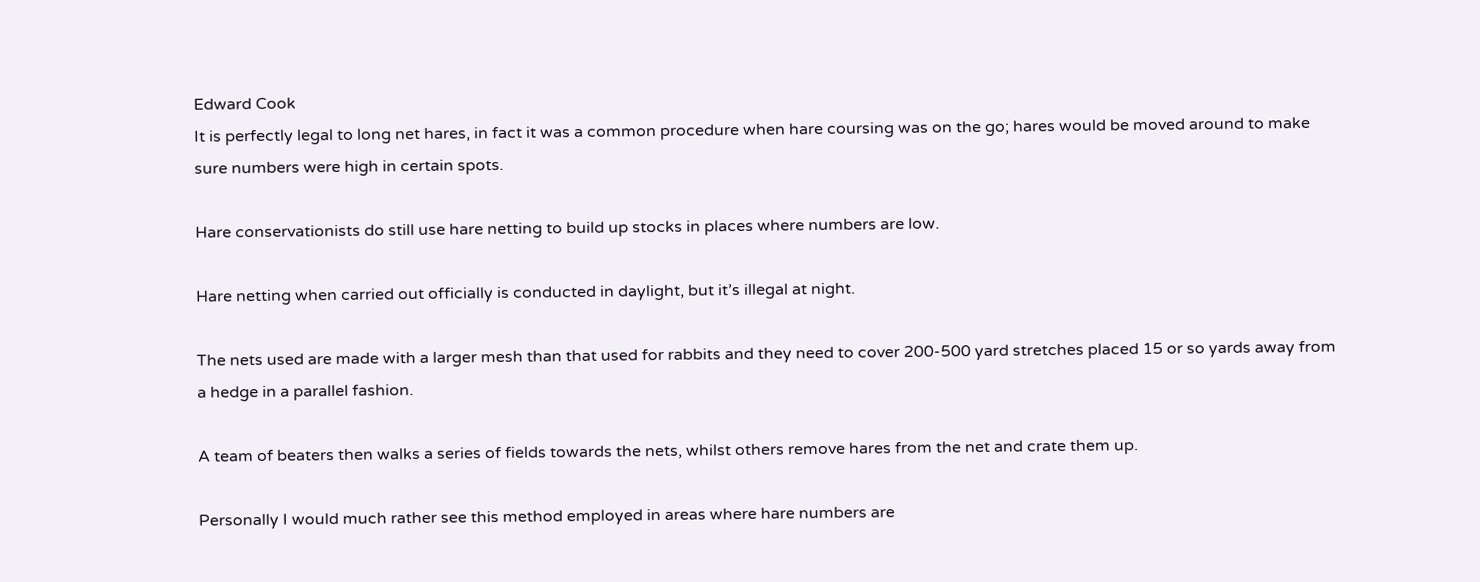Edward Cook
It is perfectly legal to long net hares, in fact it was a common procedure when hare coursing was on the go; hares would be moved around to make sure numbers were high in certain spots.

Hare conservationists do still use hare netting to build up stocks in places where numbers are low.

Hare netting when carried out officially is conducted in daylight, but it’s illegal at night.

The nets used are made with a larger mesh than that used for rabbits and they need to cover 200-500 yard stretches placed 15 or so yards away from a hedge in a parallel fashion.

A team of beaters then walks a series of fields towards the nets, whilst others remove hares from the net and crate them up.

Personally I would much rather see this method employed in areas where hare numbers are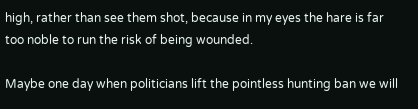high, rather than see them shot, because in my eyes the hare is far too noble to run the risk of being wounded.

Maybe one day when politicians lift the pointless hunting ban we will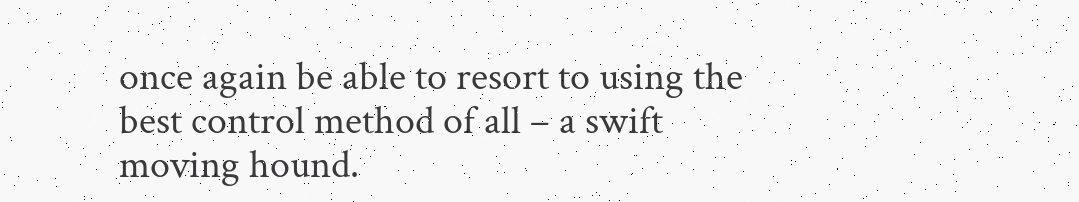once again be able to resort to using the best control method of all – a swift moving hound.